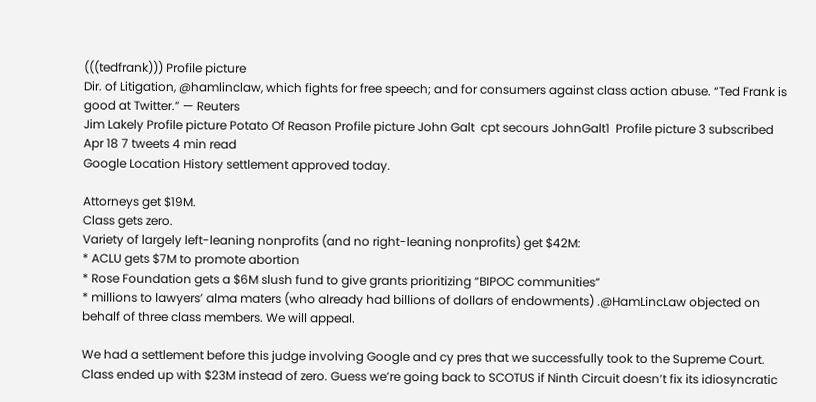(((tedfrank))) Profile picture
Dir. of Litigation, @hamlinclaw, which fights for free speech; and for consumers against class action abuse. “Ted Frank is good at Twitter.” — Reuters
Jim Lakely Profile picture Potato Of Reason Profile picture John Galt  cpt secours JohnGalt1  Profile picture 3 subscribed
Apr 18 7 tweets 4 min read
Google Location History settlement approved today.

Attorneys get $19M.
Class gets zero.
Variety of largely left-leaning nonprofits (and no right-leaning nonprofits) get $42M:
* ACLU gets $7M to promote abortion
* Rose Foundation gets a $6M slush fund to give grants prioritizing “BIPOC communities”
* millions to lawyers’ alma maters (who already had billions of dollars of endowments) .@HamLincLaw objected on behalf of three class members. We will appeal.

We had a settlement before this judge involving Google and cy pres that we successfully took to the Supreme Court. Class ended up with $23M instead of zero. Guess we’re going back to SCOTUS if Ninth Circuit doesn’t fix its idiosyncratic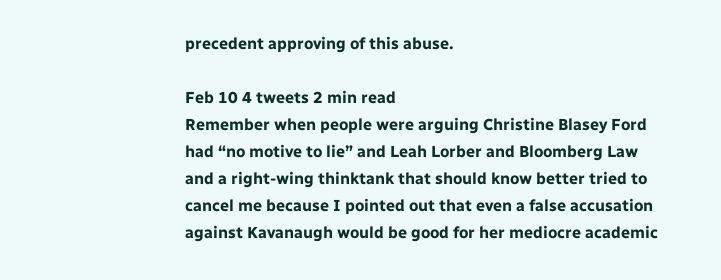precedent approving of this abuse.

Feb 10 4 tweets 2 min read
Remember when people were arguing Christine Blasey Ford had “no motive to lie” and Leah Lorber and Bloomberg Law and a right-wing thinktank that should know better tried to cancel me because I pointed out that even a false accusation against Kavanaugh would be good for her mediocre academic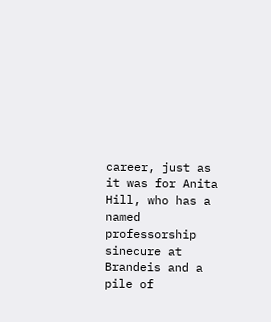career, just as it was for Anita Hill, who has a named professorship sinecure at Brandeis and a pile of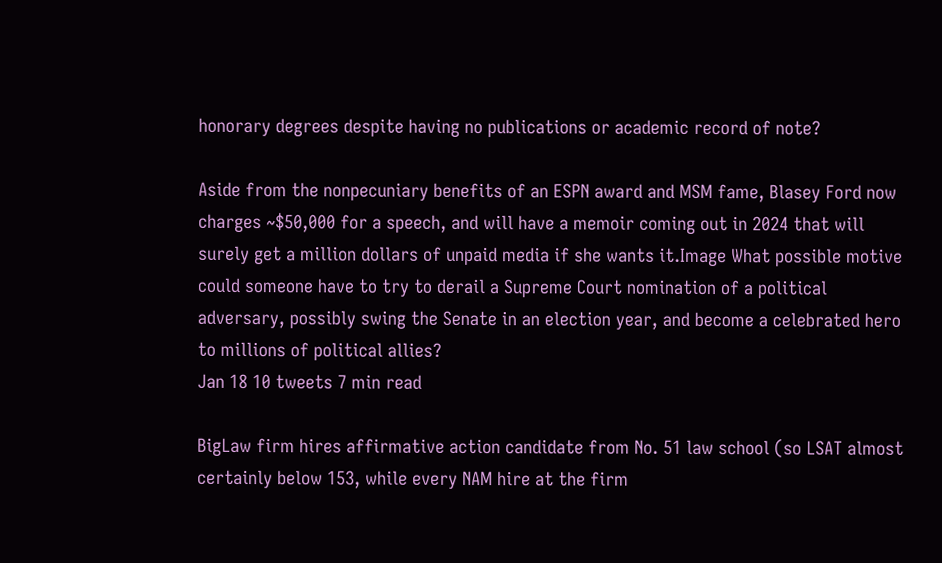honorary degrees despite having no publications or academic record of note?

Aside from the nonpecuniary benefits of an ESPN award and MSM fame, Blasey Ford now charges ~$50,000 for a speech, and will have a memoir coming out in 2024 that will surely get a million dollars of unpaid media if she wants it.Image What possible motive could someone have to try to derail a Supreme Court nomination of a political adversary, possibly swing the Senate in an election year, and become a celebrated hero to millions of political allies?
Jan 18 10 tweets 7 min read

BigLaw firm hires affirmative action candidate from No. 51 law school (so LSAT almost certainly below 153, while every NAM hire at the firm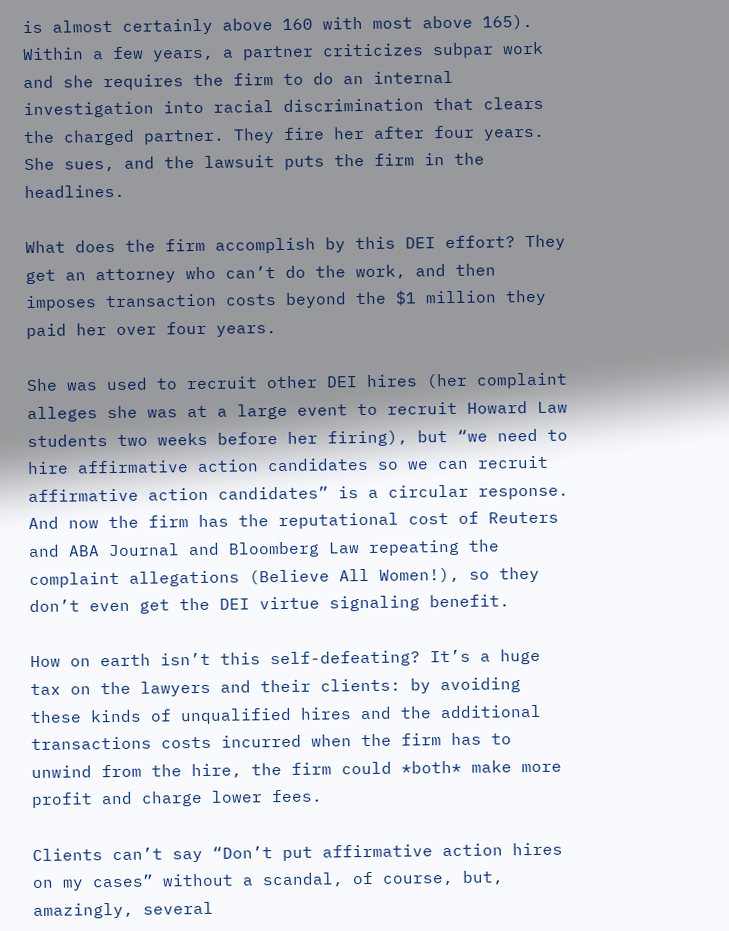is almost certainly above 160 with most above 165). Within a few years, a partner criticizes subpar work and she requires the firm to do an internal investigation into racial discrimination that clears the charged partner. They fire her after four years. She sues, and the lawsuit puts the firm in the headlines.

What does the firm accomplish by this DEI effort? They get an attorney who can’t do the work, and then imposes transaction costs beyond the $1 million they paid her over four years.

She was used to recruit other DEI hires (her complaint alleges she was at a large event to recruit Howard Law students two weeks before her firing), but “we need to hire affirmative action candidates so we can recruit affirmative action candidates” is a circular response. And now the firm has the reputational cost of Reuters and ABA Journal and Bloomberg Law repeating the complaint allegations (Believe All Women!), so they don’t even get the DEI virtue signaling benefit.

How on earth isn’t this self-defeating? It’s a huge tax on the lawyers and their clients: by avoiding these kinds of unqualified hires and the additional transactions costs incurred when the firm has to unwind from the hire, the firm could *both* make more profit and charge lower fees.

Clients can’t say “Don’t put affirmative action hires on my cases” without a scandal, of course, but, amazingly, several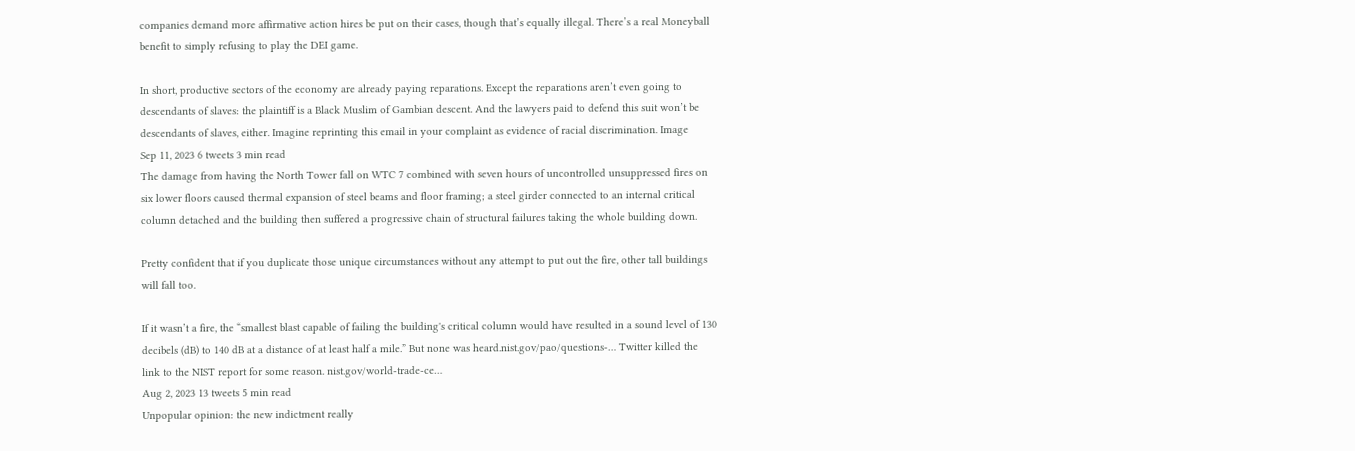companies demand more affirmative action hires be put on their cases, though that’s equally illegal. There’s a real Moneyball benefit to simply refusing to play the DEI game.

In short, productive sectors of the economy are already paying reparations. Except the reparations aren’t even going to descendants of slaves: the plaintiff is a Black Muslim of Gambian descent. And the lawyers paid to defend this suit won’t be descendants of slaves, either. Imagine reprinting this email in your complaint as evidence of racial discrimination. Image
Sep 11, 2023 6 tweets 3 min read
The damage from having the North Tower fall on WTC 7 combined with seven hours of uncontrolled unsuppressed fires on six lower floors caused thermal expansion of steel beams and floor framing; a steel girder connected to an internal critical column detached and the building then suffered a progressive chain of structural failures taking the whole building down.

Pretty confident that if you duplicate those unique circumstances without any attempt to put out the fire, other tall buildings will fall too.

If it wasn’t a fire, the “smallest blast capable of failing the building's critical column would have resulted in a sound level of 130 decibels (dB) to 140 dB at a distance of at least half a mile.” But none was heard.nist.gov/pao/questions-… Twitter killed the link to the NIST report for some reason. nist.gov/world-trade-ce…
Aug 2, 2023 13 tweets 5 min read
Unpopular opinion: the new indictment really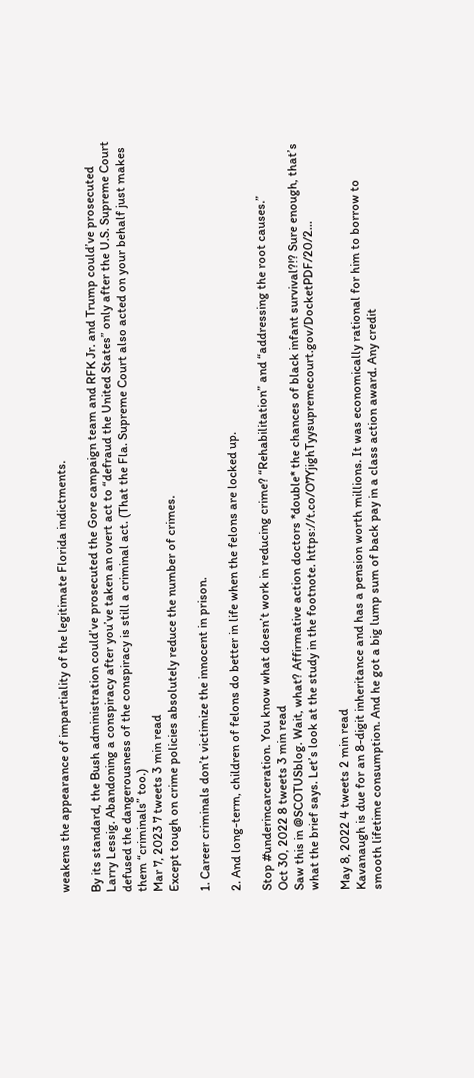weakens the appearance of impartiality of the legitimate Florida indictments.

By its standard, the Bush administration could’ve prosecuted the Gore campaign team and RFK Jr. and Trump could’ve prosecuted Larry Lessig. Abandoning a conspiracy after you’ve taken an overt act to “defraud the United States” only after the U.S. Supreme Court defused the dangerousness of the conspiracy is still a criminal act. (That the Fla. Supreme Court also acted on your behalf just makes them “criminals” too.)
Mar 7, 2023 7 tweets 3 min read
Except tough on crime policies absolutely reduce the number of crimes.

1. Career criminals don’t victimize the innocent in prison.

2. And long-term, children of felons do better in life when the felons are locked up.

Stop #underincarceration. You know what doesn’t work in reducing crime? “Rehabilitation” and “addressing the root causes.”
Oct 30, 2022 8 tweets 3 min read
Saw this in @SCOTUSblog. Wait, what? Affirmative action doctors *double* the chances of black infant survival?!? Sure enough, that’s what the brief says. Let’s look at the study in the footnote. https://t.co/O7YjighTyysupremecourt.gov/DocketPDF/20/2…

May 8, 2022 4 tweets 2 min read
Kavanaugh is due for an 8-digit inheritance and has a pension worth millions. It was economically rational for him to borrow to smooth lifetime consumption. And he got a big lump sum of back pay in a class action award. Any credit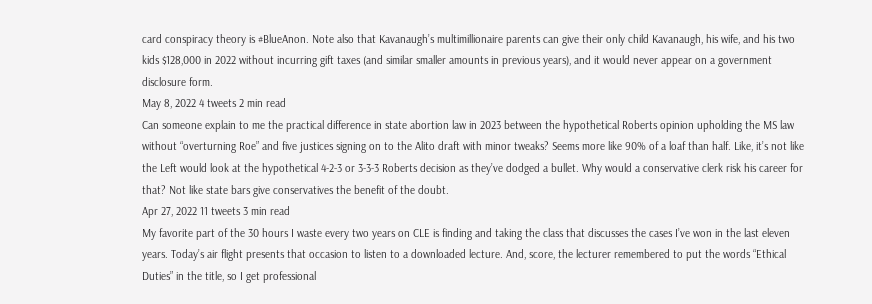card conspiracy theory is #BlueAnon. Note also that Kavanaugh’s multimillionaire parents can give their only child Kavanaugh, his wife, and his two kids $128,000 in 2022 without incurring gift taxes (and similar smaller amounts in previous years), and it would never appear on a government disclosure form.
May 8, 2022 4 tweets 2 min read
Can someone explain to me the practical difference in state abortion law in 2023 between the hypothetical Roberts opinion upholding the MS law without “overturning Roe” and five justices signing on to the Alito draft with minor tweaks? Seems more like 90% of a loaf than half. Like, it’s not like the Left would look at the hypothetical 4-2-3 or 3-3-3 Roberts decision as they’ve dodged a bullet. Why would a conservative clerk risk his career for that? Not like state bars give conservatives the benefit of the doubt.
Apr 27, 2022 11 tweets 3 min read
My favorite part of the 30 hours I waste every two years on CLE is finding and taking the class that discusses the cases I’ve won in the last eleven years. Today’s air flight presents that occasion to listen to a downloaded lecture. And, score, the lecturer remembered to put the words “Ethical Duties” in the title, so I get professional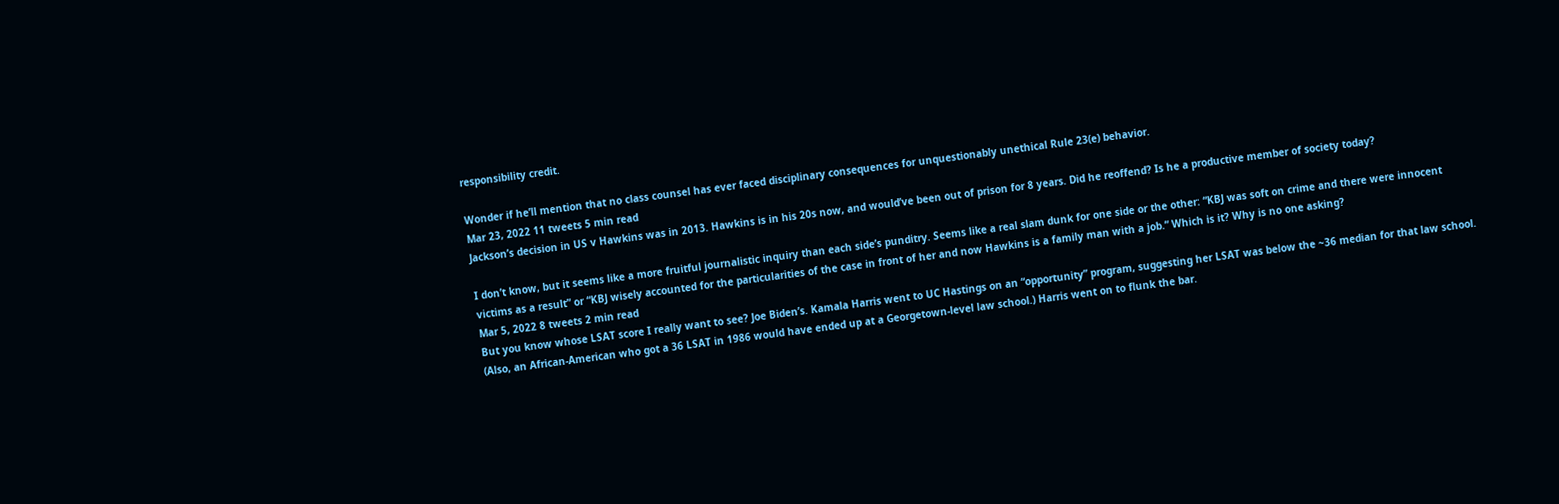responsibility credit.

Wonder if he’ll mention that no class counsel has ever faced disciplinary consequences for unquestionably unethical Rule 23(e) behavior.
Mar 23, 2022 11 tweets 5 min read
Jackson’s decision in US v Hawkins was in 2013. Hawkins is in his 20s now, and would’ve been out of prison for 8 years. Did he reoffend? Is he a productive member of society today?

I don’t know, but it seems like a more fruitful journalistic inquiry than each side’s punditry. Seems like a real slam dunk for one side or the other: “KBJ was soft on crime and there were innocent victims as a result” or “KBJ wisely accounted for the particularities of the case in front of her and now Hawkins is a family man with a job.” Which is it? Why is no one asking?
Mar 5, 2022 8 tweets 2 min read
But you know whose LSAT score I really want to see? Joe Biden’s. Kamala Harris went to UC Hastings on an “opportunity” program, suggesting her LSAT was below the ~36 median for that law school. (Also, an African-American who got a 36 LSAT in 1986 would have ended up at a Georgetown-level law school.) Harris went on to flunk the bar.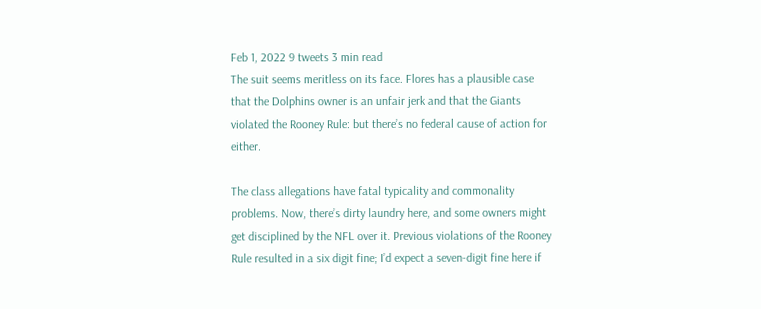Feb 1, 2022 9 tweets 3 min read
The suit seems meritless on its face. Flores has a plausible case that the Dolphins owner is an unfair jerk and that the Giants violated the Rooney Rule: but there’s no federal cause of action for either.

The class allegations have fatal typicality and commonality problems. Now, there’s dirty laundry here, and some owners might get disciplined by the NFL over it. Previous violations of the Rooney Rule resulted in a six digit fine; I’d expect a seven-digit fine here if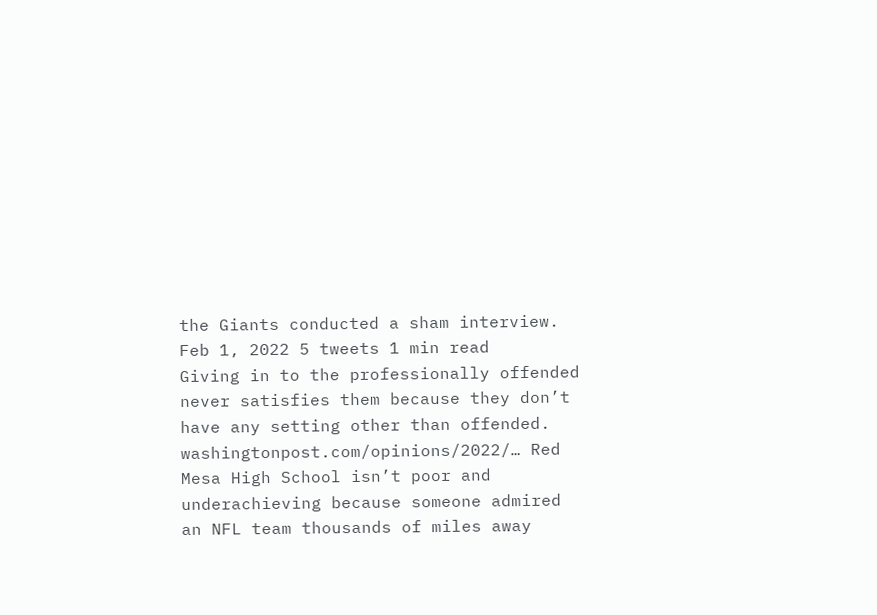the Giants conducted a sham interview.
Feb 1, 2022 5 tweets 1 min read
Giving in to the professionally offended never satisfies them because they don’t have any setting other than offended. washingtonpost.com/opinions/2022/… Red Mesa High School isn’t poor and underachieving because someone admired an NFL team thousands of miles away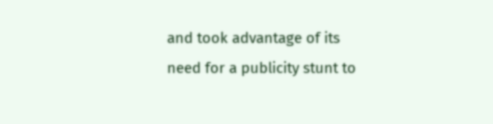and took advantage of its need for a publicity stunt to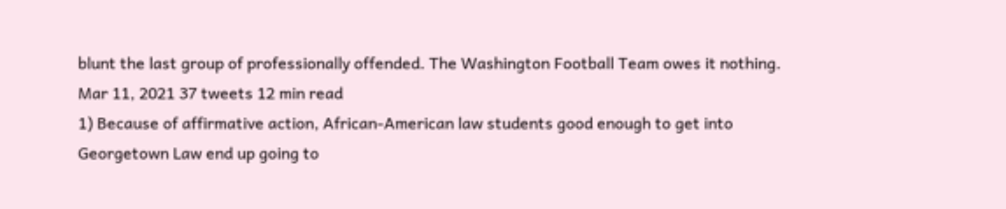blunt the last group of professionally offended. The Washington Football Team owes it nothing.
Mar 11, 2021 37 tweets 12 min read
1) Because of affirmative action, African-American law students good enough to get into Georgetown Law end up going to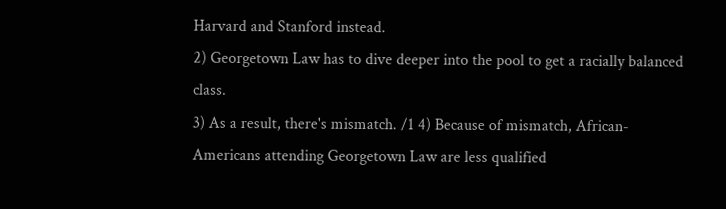Harvard and Stanford instead.
2) Georgetown Law has to dive deeper into the pool to get a racially balanced class.
3) As a result, there's mismatch. /1 4) Because of mismatch, African-Americans attending Georgetown Law are less qualified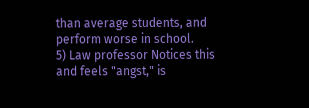than average students, and perform worse in school.
5) Law professor Notices this and feels "angst," is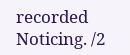recorded Noticing. /2